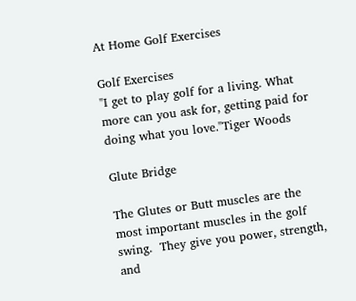At Home Golf Exercises

Golf Exercises
"I get to play golf for a living. What more can you ask for, getting paid for doing what you love."Tiger Woods

Glute Bridge

The Glutes or Butt muscles are the most important muscles in the golf swing.  They give you power, strength, and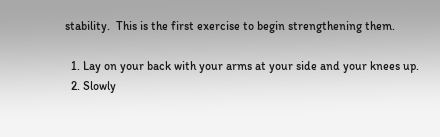stability.  This is the first exercise to begin strengthening them.

  1. Lay on your back with your arms at your side and your knees up.
  2. Slowly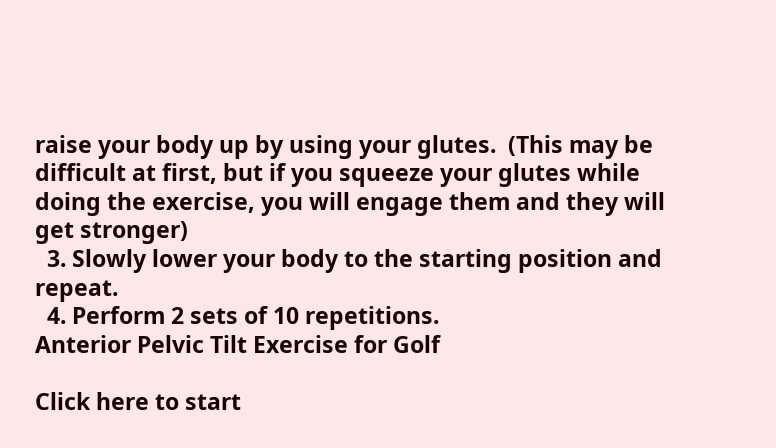raise your body up by using your glutes.  (This may be difficult at first, but if you squeeze your glutes while doing the exercise, you will engage them and they will get stronger)
  3. Slowly lower your body to the starting position and repeat.
  4. Perform 2 sets of 10 repetitions.
Anterior Pelvic Tilt Exercise for Golf

Click here to start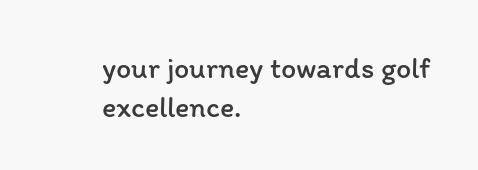your journey towards golf excellence.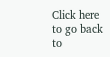Click here to go back to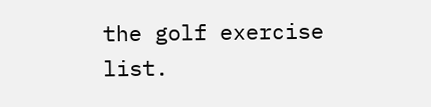the golf exercise list.